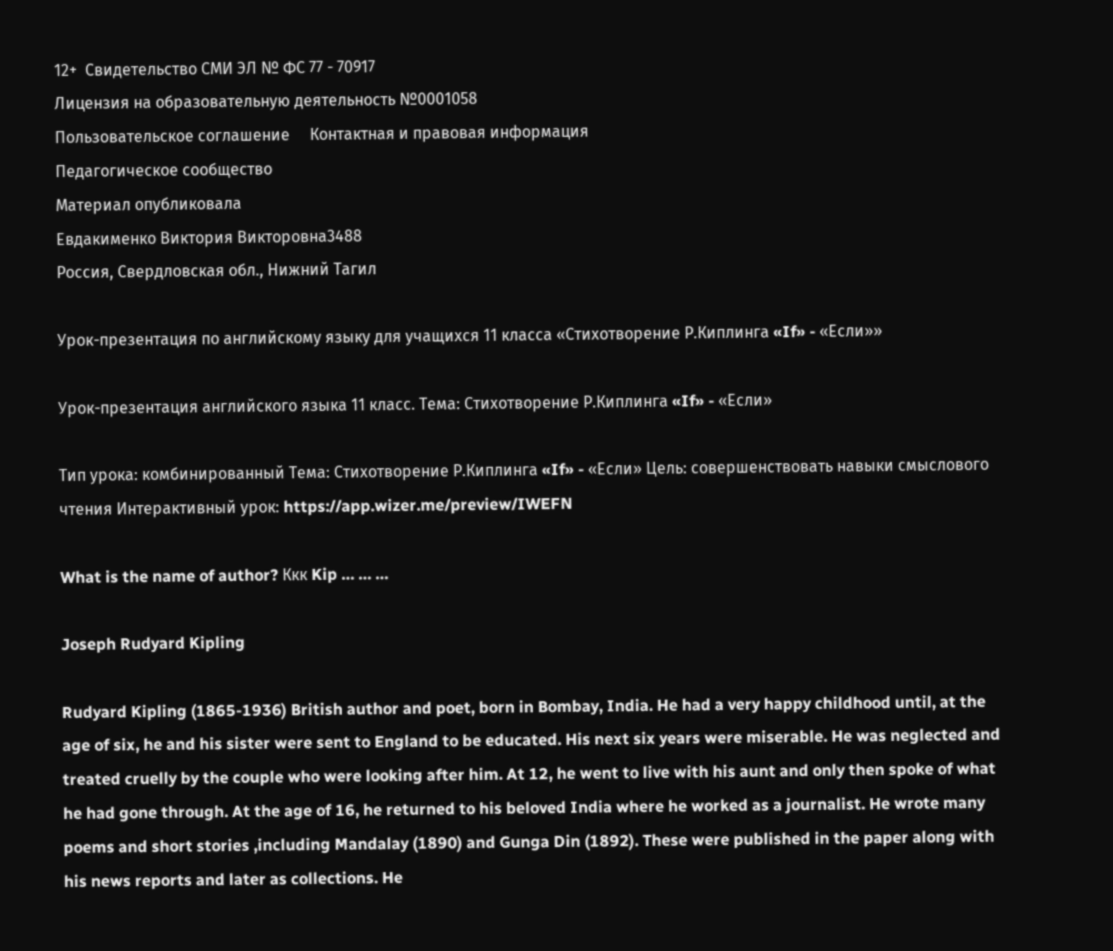12+  Свидетельство СМИ ЭЛ № ФС 77 - 70917
Лицензия на образовательную деятельность №0001058
Пользовательское соглашение     Контактная и правовая информация
Педагогическое сообщество
Материал опубликовала
Евдакименко Виктория Викторовна3488
Россия, Свердловская обл., Нижний Тагил

Урок-презентация по английскому языку для учащихся 11 класса «Стихотворение Р.Киплинга «If» - «Если»»

Урок-презентация английского языка 11 класс. Тема: Стихотворение Р.Киплинга «If» - «Если»

Тип урока: комбинированный Тема: Стихотворение Р.Киплинга «If» - «Если» Цель: совершенствовать навыки смыслового чтения Интерактивный урок: https://app.wizer.me/preview/IWEFN

What is the name of author? Ккк Kip … … …

Joseph Rudyard Kipling

Rudyard Kipling (1865-1936) British author and poet, born in Bombay, India. He had a very happy childhood until, at the age of six, he and his sister were sent to England to be educated. His next six years were miserable. He was neglected and treated cruelly by the couple who were looking after him. At 12, he went to live with his aunt and only then spoke of what he had gone through. At the age of 16, he returned to his beloved India where he worked as a journalist. He wrote many poems and short stories ,including Mandalay (1890) and Gunga Din (1892). These were published in the paper along with his news reports and later as collections. He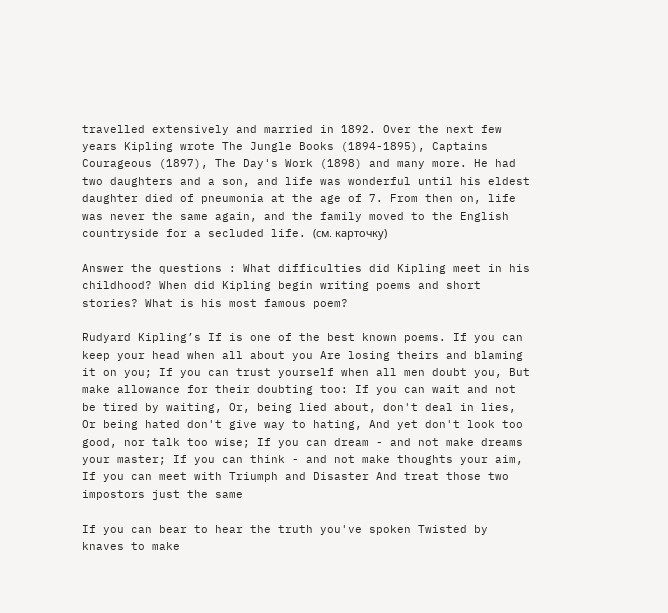travelled extensively and married in 1892. Over the next few years Kipling wrote The Jungle Books (1894-1895), Captains Courageous (1897), The Day's Work (1898) and many more. He had two daughters and a son, and life was wonderful until his eldest daughter died of pneumonia at the age of 7. From then on, life was never the same again, and the family moved to the English countryside for a secluded life. (см. карточку)

Answer the questions : What difficulties did Kipling meet in his childhood? When did Kipling begin writing poems and short stories? What is his most famous poem?

Rudyard Kipling’s If is one of the best known poems. If you can keep your head when all about you Are losing theirs and blaming it on you; If you can trust yourself when all men doubt you, But make allowance for their doubting too: If you can wait and not be tired by waiting, Or, being lied about, don't deal in lies, Or being hated don't give way to hating, And yet don't look too good, nor talk too wise; If you can dream - and not make dreams your master; If you can think - and not make thoughts your aim, If you can meet with Triumph and Disaster And treat those two impostors just the same

If you can bear to hear the truth you've spoken Twisted by knaves to make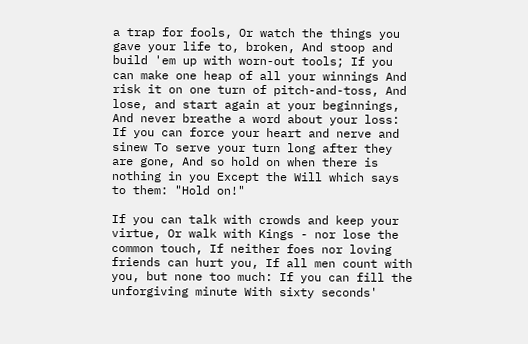a trap for fools, Or watch the things you gave your life to, broken, And stoop and build 'em up with worn-out tools; If you can make one heap of all your winnings And risk it on one turn of pitch-and-toss, And lose, and start again at your beginnings, And never breathe a word about your loss: If you can force your heart and nerve and sinew To serve your turn long after they are gone, And so hold on when there is nothing in you Except the Will which says to them: "Hold on!"

If you can talk with crowds and keep your virtue, Or walk with Kings - nor lose the common touch, If neither foes nor loving friends can hurt you, If all men count with you, but none too much: If you can fill the unforgiving minute With sixty seconds'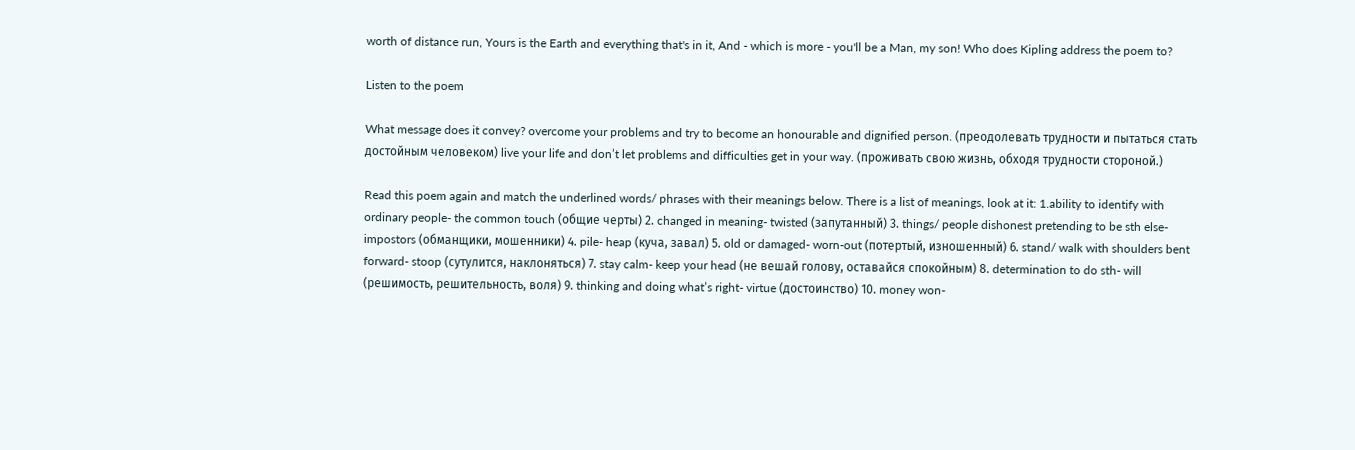worth of distance run, Yours is the Earth and everything that's in it, And - which is more - you'll be a Man, my son! Who does Kipling address the poem to?

Listen to the poem

What message does it convey? overcome your problems and try to become an honourable and dignified person. (преодолевать трудности и пытаться стать достойным человеком) live your life and don’t let problems and difficulties get in your way. (проживать свою жизнь, обходя трудности стороной.)

Read this poem again and match the underlined words/ phrases with their meanings below. There is a list of meanings, look at it: 1.ability to identify with ordinary people- the common touch (общие черты) 2. changed in meaning- twisted (запутанный) 3. things/ people dishonest pretending to be sth else- impostors (обманщики, мошенники) 4. pile- heap (куча, завал) 5. old or damaged- worn-out (потертый, изношенный) 6. stand/ walk with shoulders bent forward- stoop (сутулится, наклоняться) 7. stay calm- keep your head (не вешай голову, оставайся спокойным) 8. determination to do sth- will (решимость, решительность, воля) 9. thinking and doing what’s right- virtue (достоинство) 10. money won-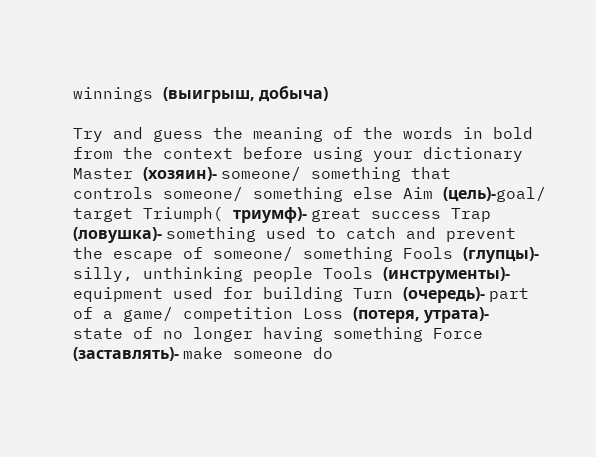winnings (выигрыш, добыча)

Try and guess the meaning of the words in bold from the context before using your dictionary Master (хозяин)- someone/ something that controls someone/ something else Aim (цель)-goal/ target Triumph( триумф)- great success Trap (ловушка)- something used to catch and prevent the escape of someone/ something Fools (глупцы)- silly, unthinking people Tools (инструменты)- equipment used for building Turn (очередь)- part of a game/ competition Loss (потеря, утрата)- state of no longer having something Force (заставлять)- make someone do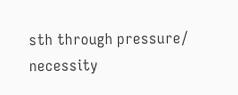sth through pressure/ necessity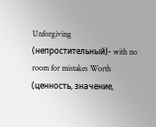Unforgiving (непростительный)- with no room for mistakes Worth (ценность, значение,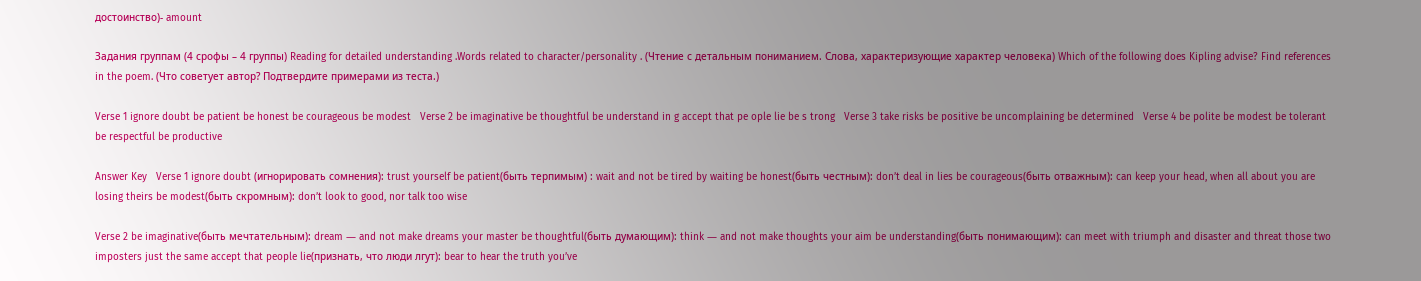достоинство)- amount

Задания группам (4 срофы – 4 группы) Reading for detailed understanding .Words related to character/personality . (Чтение с детальным пониманием. Слова, характеризующие характер человека) Which of the following does Kipling advise? Find references in the poem. (Что советует автор? Подтвердите примерами из теста.)

Verse 1 ignore doubt be patient be honest be courageous be modest   Verse 2 be imaginative be thoughtful be understand in g accept that pe ople lie be s trong   Verse 3 take risks be positive be uncomplaining be determined   Verse 4 be polite be modest be tolerant be respectful be productive

Answer Key   Verse 1 ignore doubt (игнорировать сомнения): trust yourself be patient(быть терпимым) : wait and not be tired by waiting be honest(быть честным): don’t deal in lies be courageous(быть отважным): can keep your head, when all about you are losing theirs be modest(быть скромным): don’t look to good, nor talk too wise

Verse 2 be imaginative(быть мечтательным): dream ― and not make dreams your master be thoughtful(быть думающим): think ― and not make thoughts your aim be understanding(быть понимающим): can meet with triumph and disaster and threat those two imposters just the same accept that people lie(признать, что люди лгут): bear to hear the truth you’ve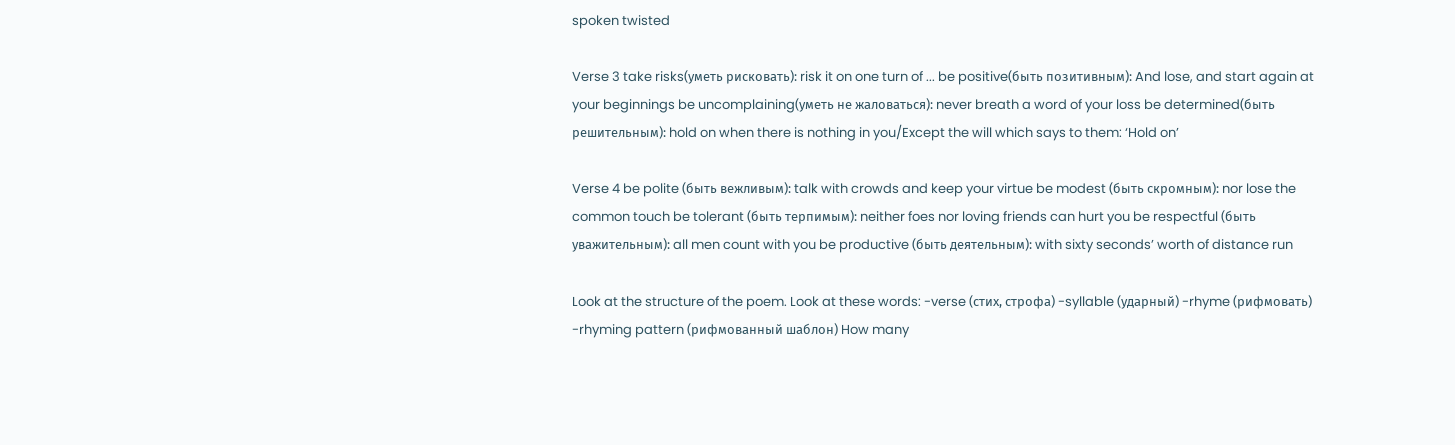spoken twisted

Verse 3 take risks(уметь рисковать): risk it on one turn of ... be positive(быть позитивным): And lose, and start again at your beginnings be uncomplaining(уметь не жаловаться): never breath a word of your loss be determined(быть решительным): hold on when there is nothing in you/Except the will which says to them: ‘Hold on’

Verse 4 be polite (быть вежливым): talk with crowds and keep your virtue be modest (быть скромным): nor lose the common touch be tolerant (быть терпимым): neither foes nor loving friends can hurt you be respectful (быть уважительным): all men count with you be productive (быть деятельным): with sixty seconds’ worth of distance run

Look at the structure of the poem. Look at these words: -verse (стих, строфа) -syllable (ударный) -rhyme (рифмовать) -rhyming pattern (рифмованный шаблон) How many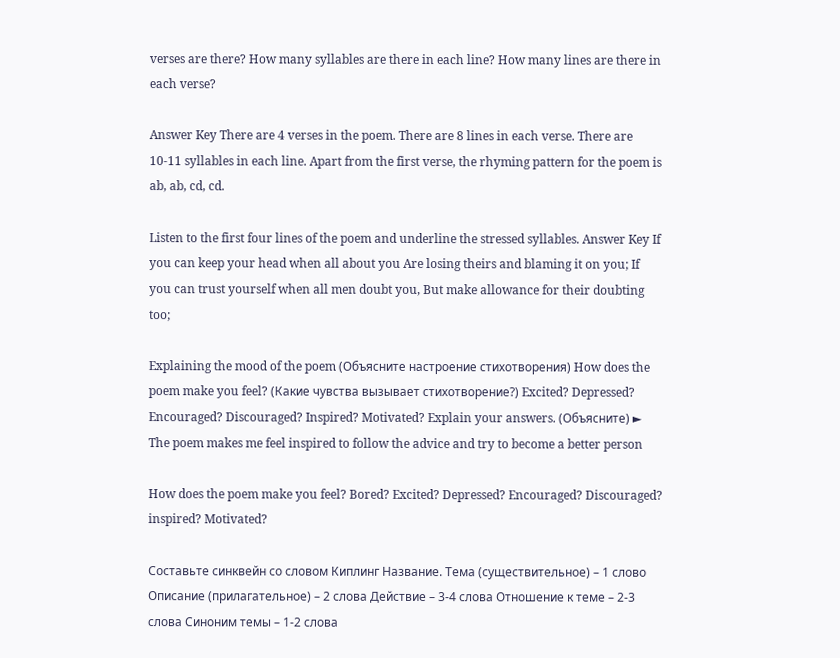verses are there? How many syllables are there in each line? How many lines are there in each verse?

Answer Key There are 4 verses in the poem. There are 8 lines in each verse. There are 10-11 syllables in each line. Apart from the first verse, the rhyming pattern for the poem is ab, ab, cd, cd.

Listen to the first four lines of the poem and underline the stressed syllables. Answer Key If you can keep your head when all about you Are losing theirs and blaming it on you; If you can trust yourself when all men doubt you, But make allowance for their doubting too;

Explaining the mood of the poem (Объясните настроение стихотворения) How does the poem make you feel? (Какие чувства вызывает стихотворение?) Excited? Depressed? Encouraged? Discouraged? Inspired? Motivated? Explain your answers. (Объясните) ► The poem makes me feel inspired to follow the advice and try to become a better person

How does the poem make you feel? Bored? Excited? Depressed? Encouraged? Discouraged? inspired? Motivated?

Составьте синквейн со словом Киплинг Название. Тема (существительное) – 1 слово Описание (прилагательное) – 2 слова Действие – 3-4 слова Отношение к теме – 2-3 слова Синоним темы – 1-2 слова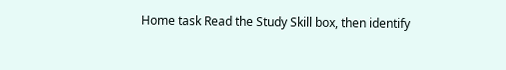Home task Read the Study Skill box, then identify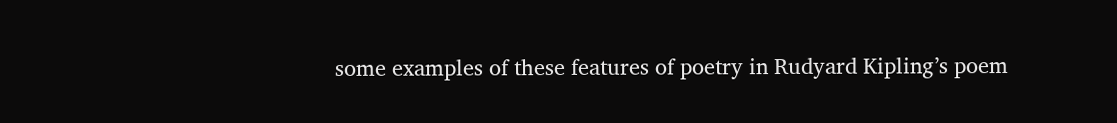some examples of these features of poetry in Rudyard Kipling’s poem